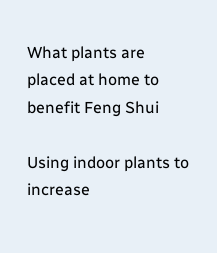What plants are placed at home to benefit Feng Shui

Using indoor plants to increase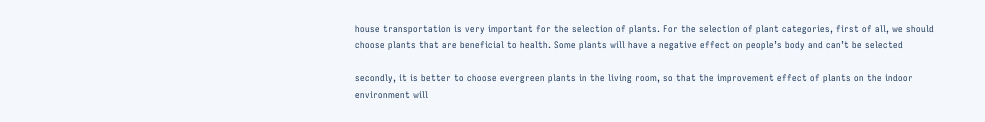house transportation is very important for the selection of plants. For the selection of plant categories, first of all, we should choose plants that are beneficial to health. Some plants will have a negative effect on people’s body and can’t be selected

secondly, it is better to choose evergreen plants in the living room, so that the improvement effect of plants on the indoor environment will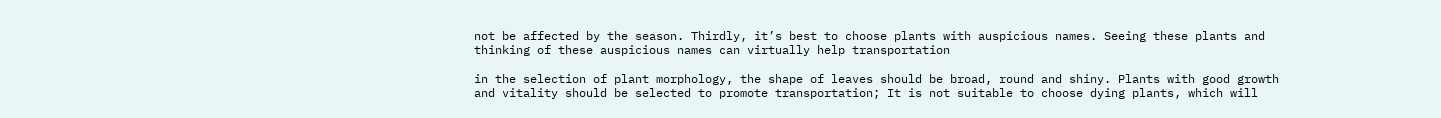not be affected by the season. Thirdly, it’s best to choose plants with auspicious names. Seeing these plants and thinking of these auspicious names can virtually help transportation

in the selection of plant morphology, the shape of leaves should be broad, round and shiny. Plants with good growth and vitality should be selected to promote transportation; It is not suitable to choose dying plants, which will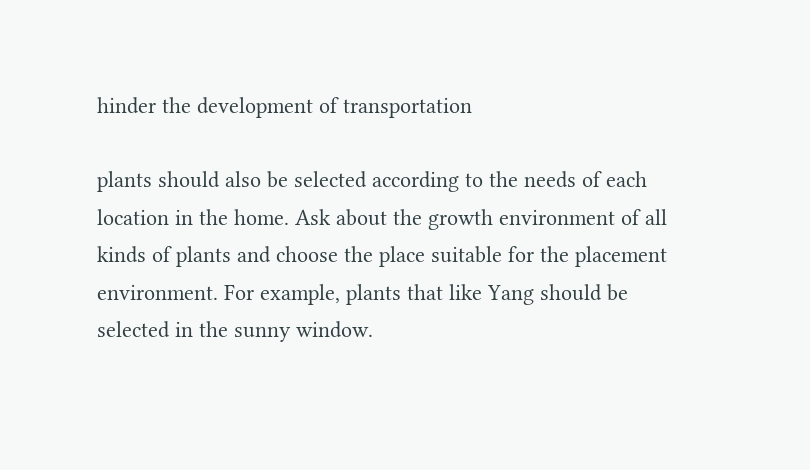hinder the development of transportation

plants should also be selected according to the needs of each location in the home. Ask about the growth environment of all kinds of plants and choose the place suitable for the placement environment. For example, plants that like Yang should be selected in the sunny window.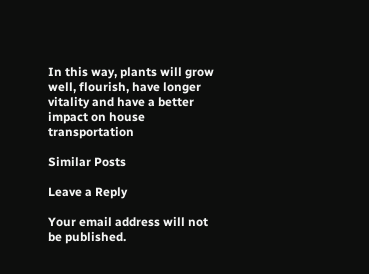In this way, plants will grow well, flourish, have longer vitality and have a better impact on house transportation

Similar Posts

Leave a Reply

Your email address will not be published.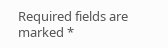Required fields are marked *